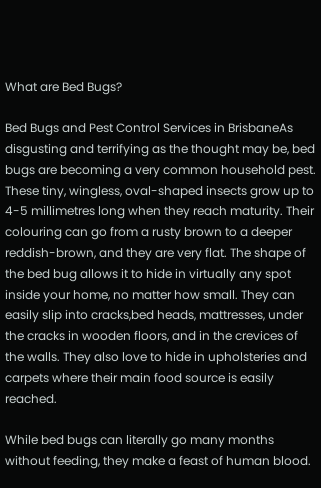What are Bed Bugs?

Bed Bugs and Pest Control Services in BrisbaneAs disgusting and terrifying as the thought may be, bed bugs are becoming a very common household pest. These tiny, wingless, oval-shaped insects grow up to 4-5 millimetres long when they reach maturity. Their colouring can go from a rusty brown to a deeper reddish-brown, and they are very flat. The shape of the bed bug allows it to hide in virtually any spot inside your home, no matter how small. They can easily slip into cracks,bed heads, mattresses, under the cracks in wooden floors, and in the crevices of the walls. They also love to hide in upholsteries and carpets where their main food source is easily reached.

While bed bugs can literally go many months without feeding, they make a feast of human blood.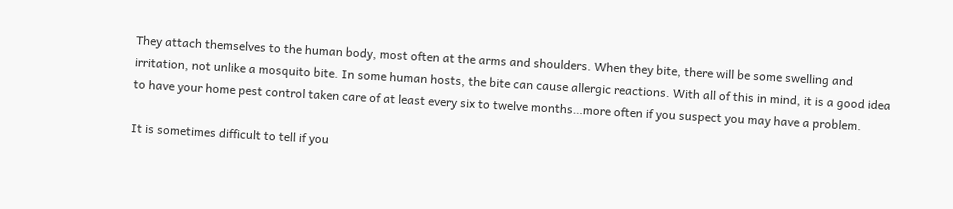They attach themselves to the human body, most often at the arms and shoulders. When they bite, there will be some swelling and irritation, not unlike a mosquito bite. In some human hosts, the bite can cause allergic reactions. With all of this in mind, it is a good idea to have your home pest control taken care of at least every six to twelve months…more often if you suspect you may have a problem.

It is sometimes difficult to tell if you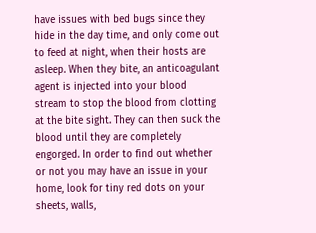have issues with bed bugs since they hide in the day time, and only come out to feed at night, when their hosts are asleep. When they bite, an anticoagulant agent is injected into your blood stream to stop the blood from clotting at the bite sight. They can then suck the blood until they are completely engorged. In order to find out whether or not you may have an issue in your home, look for tiny red dots on your sheets, walls,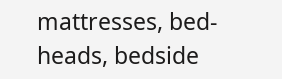mattresses, bed-heads, bedside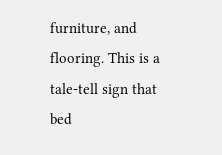furniture, and flooring. This is a tale-tell sign that bed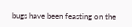bugs have been feasting on the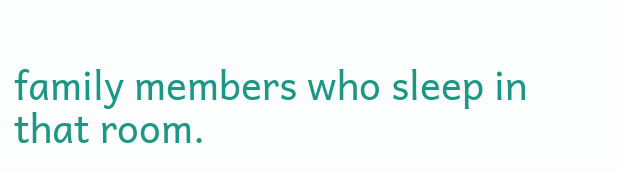family members who sleep in that room.